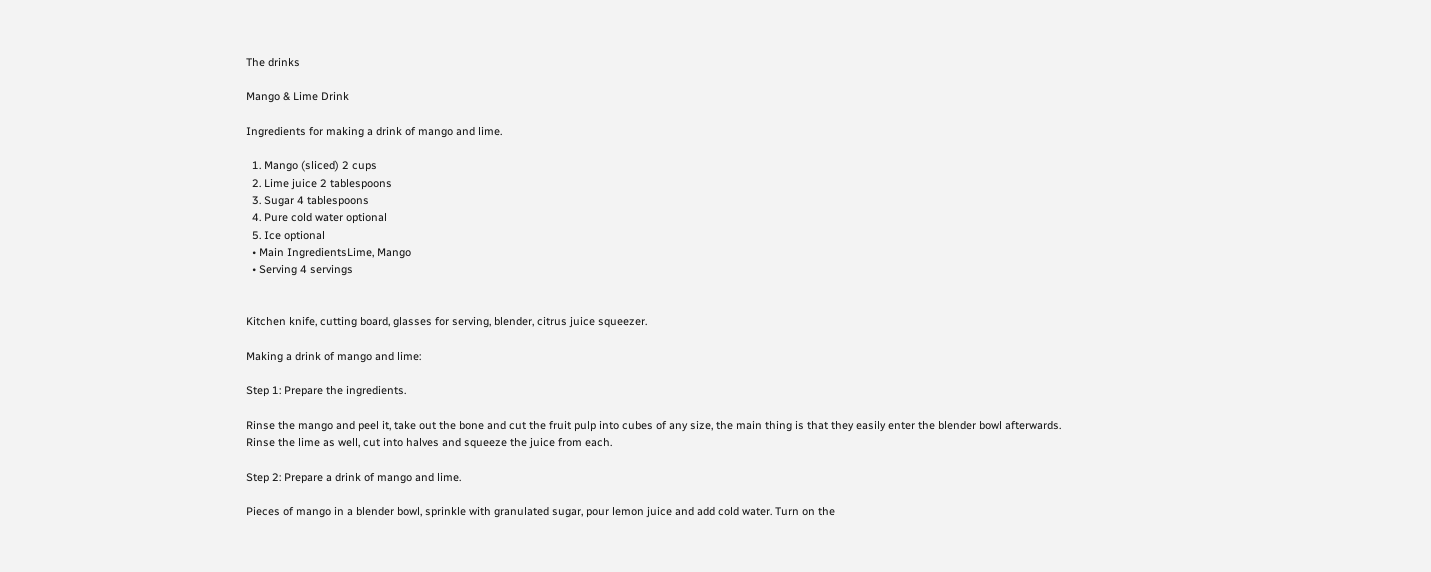The drinks

Mango & Lime Drink

Ingredients for making a drink of mango and lime.

  1. Mango (sliced) 2 cups
  2. Lime juice 2 tablespoons
  3. Sugar 4 tablespoons
  4. Pure cold water optional
  5. Ice optional
  • Main IngredientsLime, Mango
  • Serving 4 servings


Kitchen knife, cutting board, glasses for serving, blender, citrus juice squeezer.

Making a drink of mango and lime:

Step 1: Prepare the ingredients.

Rinse the mango and peel it, take out the bone and cut the fruit pulp into cubes of any size, the main thing is that they easily enter the blender bowl afterwards.
Rinse the lime as well, cut into halves and squeeze the juice from each.

Step 2: Prepare a drink of mango and lime.

Pieces of mango in a blender bowl, sprinkle with granulated sugar, pour lemon juice and add cold water. Turn on the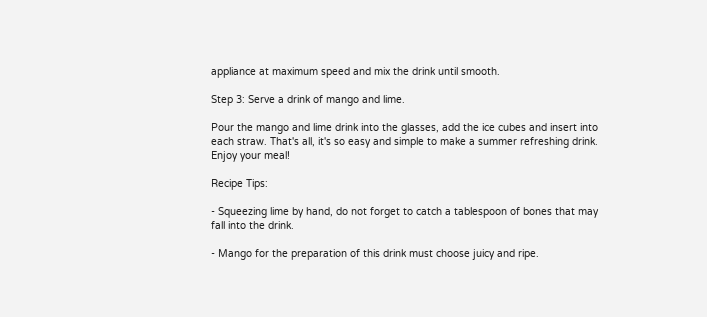appliance at maximum speed and mix the drink until smooth.

Step 3: Serve a drink of mango and lime.

Pour the mango and lime drink into the glasses, add the ice cubes and insert into each straw. That's all, it's so easy and simple to make a summer refreshing drink.
Enjoy your meal!

Recipe Tips:

- Squeezing lime by hand, do not forget to catch a tablespoon of bones that may fall into the drink.

- Mango for the preparation of this drink must choose juicy and ripe.